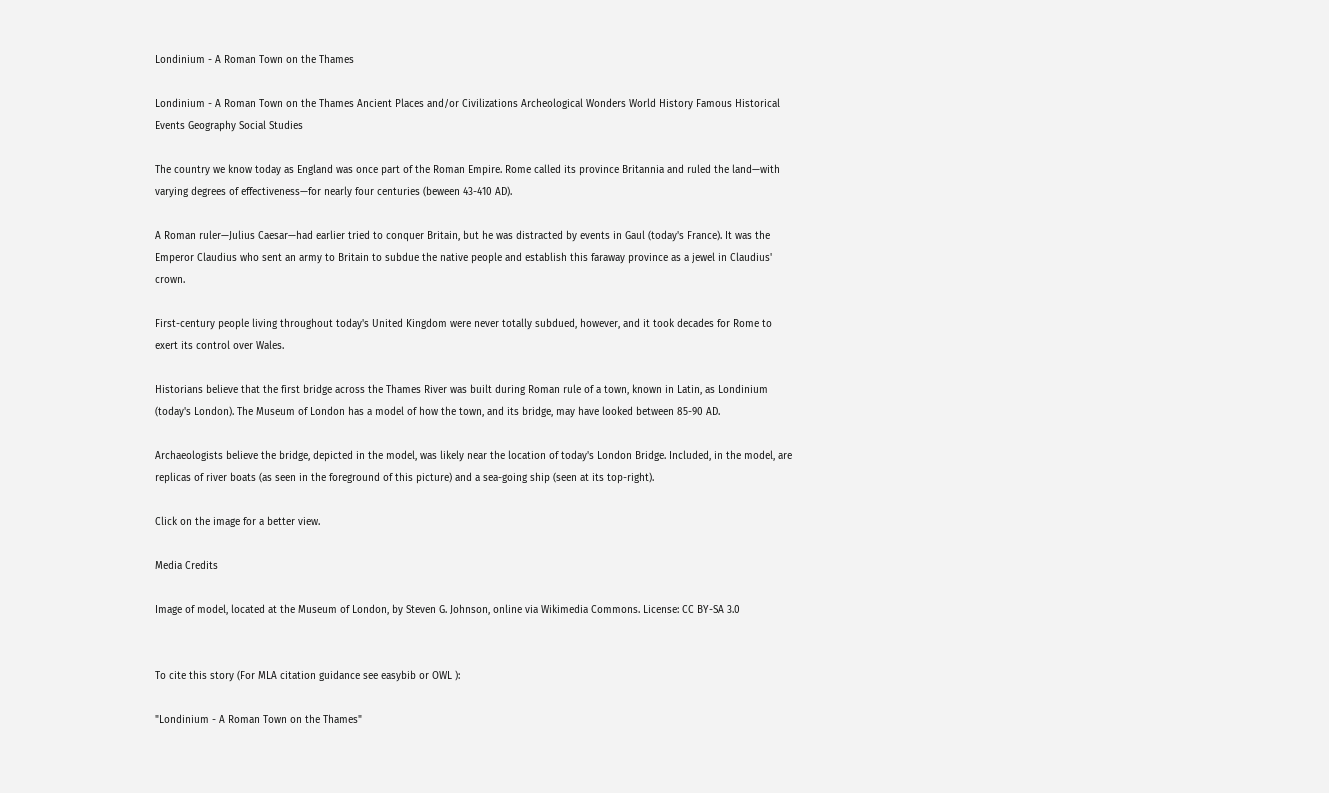Londinium - A Roman Town on the Thames

Londinium - A Roman Town on the Thames Ancient Places and/or Civilizations Archeological Wonders World History Famous Historical Events Geography Social Studies

The country we know today as England was once part of the Roman Empire. Rome called its province Britannia and ruled the land—with varying degrees of effectiveness—for nearly four centuries (beween 43-410 AD).

A Roman ruler—Julius Caesar—had earlier tried to conquer Britain, but he was distracted by events in Gaul (today's France). It was the Emperor Claudius who sent an army to Britain to subdue the native people and establish this faraway province as a jewel in Claudius' crown.

First-century people living throughout today's United Kingdom were never totally subdued, however, and it took decades for Rome to exert its control over Wales.

Historians believe that the first bridge across the Thames River was built during Roman rule of a town, known in Latin, as Londinium (today's London). The Museum of London has a model of how the town, and its bridge, may have looked between 85-90 AD.

Archaeologists believe the bridge, depicted in the model, was likely near the location of today's London Bridge. Included, in the model, are replicas of river boats (as seen in the foreground of this picture) and a sea-going ship (seen at its top-right).

Click on the image for a better view.

Media Credits

Image of model, located at the Museum of London, by Steven G. Johnson, online via Wikimedia Commons. License: CC BY-SA 3.0


To cite this story (For MLA citation guidance see easybib or OWL ):

"Londinium - A Roman Town on the Thames"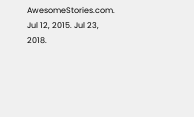AwesomeStories.com. Jul 12, 2015. Jul 23, 2018.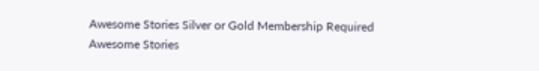Awesome Stories Silver or Gold Membership Required
Awesome Stories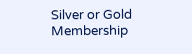Silver or Gold Membership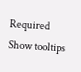Required
Show tooltips